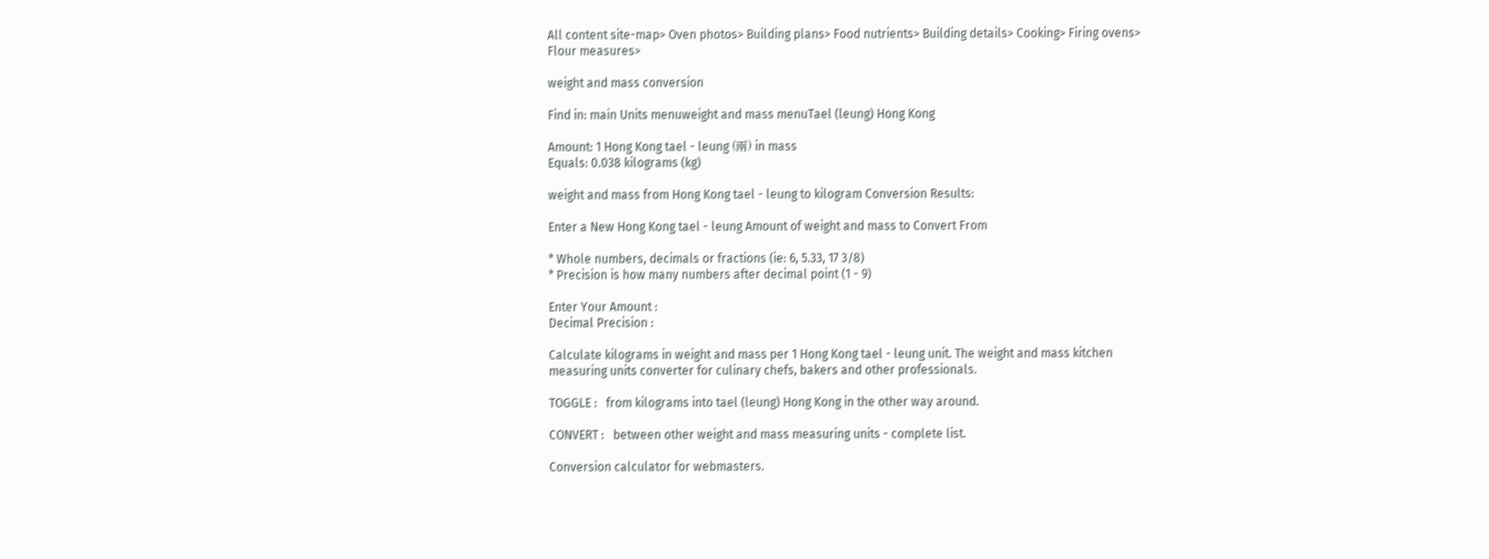All content site-map> Oven photos> Building plans> Food nutrients> Building details> Cooking> Firing ovens> Flour measures>

weight and mass conversion

Find in: main Units menuweight and mass menuTael (leung) Hong Kong

Amount: 1 Hong Kong tael - leung (兩) in mass
Equals: 0.038 kilograms (kg)

weight and mass from Hong Kong tael - leung to kilogram Conversion Results:

Enter a New Hong Kong tael - leung Amount of weight and mass to Convert From

* Whole numbers, decimals or fractions (ie: 6, 5.33, 17 3/8)
* Precision is how many numbers after decimal point (1 - 9)

Enter Your Amount :
Decimal Precision :

Calculate kilograms in weight and mass per 1 Hong Kong tael - leung unit. The weight and mass kitchen measuring units converter for culinary chefs, bakers and other professionals.

TOGGLE :   from kilograms into tael (leung) Hong Kong in the other way around.

CONVERT :   between other weight and mass measuring units - complete list.

Conversion calculator for webmasters.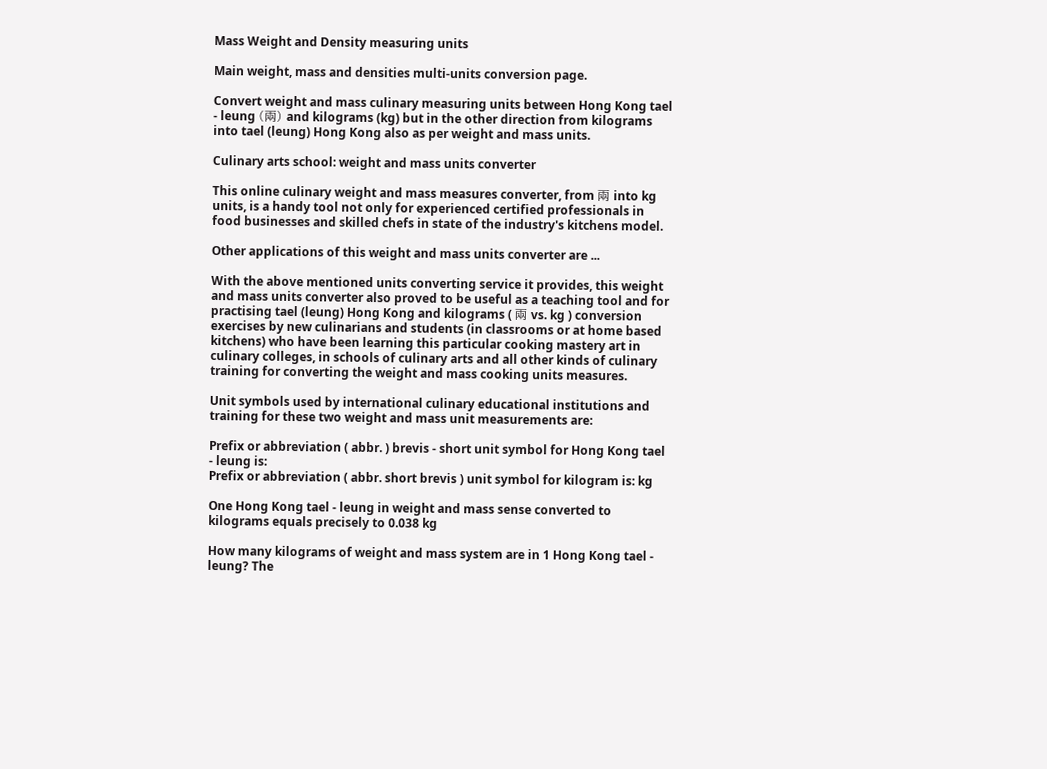Mass Weight and Density measuring units

Main weight, mass and densities multi-units conversion page.

Convert weight and mass culinary measuring units between Hong Kong tael - leung (兩) and kilograms (kg) but in the other direction from kilograms into tael (leung) Hong Kong also as per weight and mass units.

Culinary arts school: weight and mass units converter

This online culinary weight and mass measures converter, from 兩 into kg units, is a handy tool not only for experienced certified professionals in food businesses and skilled chefs in state of the industry's kitchens model.

Other applications of this weight and mass units converter are ...

With the above mentioned units converting service it provides, this weight and mass units converter also proved to be useful as a teaching tool and for practising tael (leung) Hong Kong and kilograms ( 兩 vs. kg ) conversion exercises by new culinarians and students (in classrooms or at home based kitchens) who have been learning this particular cooking mastery art in culinary colleges, in schools of culinary arts and all other kinds of culinary training for converting the weight and mass cooking units measures.

Unit symbols used by international culinary educational institutions and training for these two weight and mass unit measurements are:

Prefix or abbreviation ( abbr. ) brevis - short unit symbol for Hong Kong tael - leung is:
Prefix or abbreviation ( abbr. short brevis ) unit symbol for kilogram is: kg

One Hong Kong tael - leung in weight and mass sense converted to kilograms equals precisely to 0.038 kg

How many kilograms of weight and mass system are in 1 Hong Kong tael - leung? The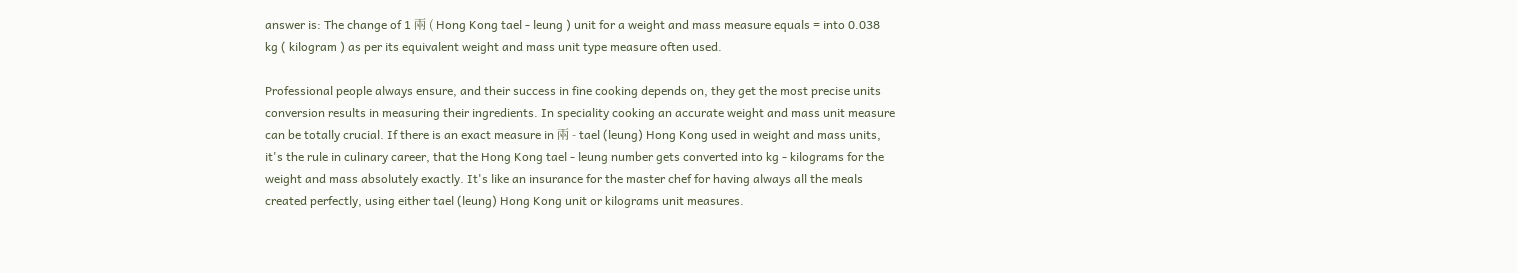answer is: The change of 1 兩 ( Hong Kong tael - leung ) unit for a weight and mass measure equals = into 0.038 kg ( kilogram ) as per its equivalent weight and mass unit type measure often used.

Professional people always ensure, and their success in fine cooking depends on, they get the most precise units conversion results in measuring their ingredients. In speciality cooking an accurate weight and mass unit measure can be totally crucial. If there is an exact measure in 兩 - tael (leung) Hong Kong used in weight and mass units, it's the rule in culinary career, that the Hong Kong tael - leung number gets converted into kg - kilograms for the weight and mass absolutely exactly. It's like an insurance for the master chef for having always all the meals created perfectly, using either tael (leung) Hong Kong unit or kilograms unit measures.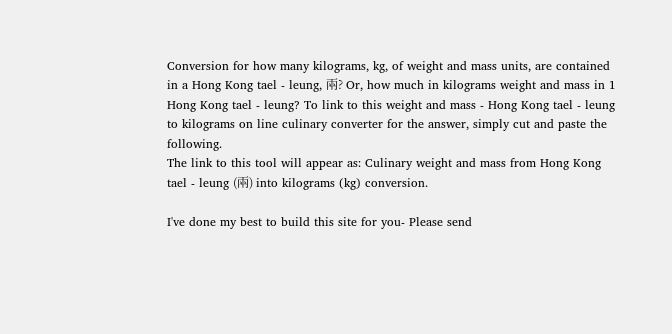Conversion for how many kilograms, kg, of weight and mass units, are contained in a Hong Kong tael - leung, 兩? Or, how much in kilograms weight and mass in 1 Hong Kong tael - leung? To link to this weight and mass - Hong Kong tael - leung to kilograms on line culinary converter for the answer, simply cut and paste the following.
The link to this tool will appear as: Culinary weight and mass from Hong Kong tael - leung (兩) into kilograms (kg) conversion.

I've done my best to build this site for you- Please send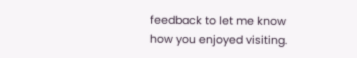feedback to let me know how you enjoyed visiting.